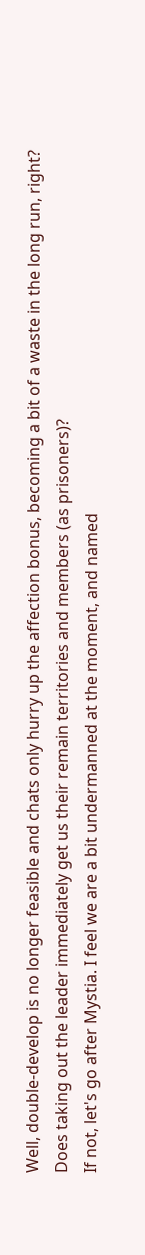Well, double-develop is no longer feasible and chats only hurry up the affection bonus, becoming a bit of a waste in the long run, right?
Does taking out the leader immediately get us their remain territories and members (as prisoners)?
If not, let's go after Mystia. I feel we are a bit undermanned at the moment, and named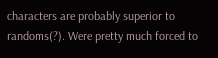characters are probably superior to randoms(?). Were pretty much forced to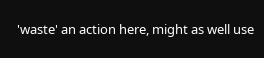'waste' an action here, might as well use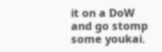it on a DoW and go stomp some youkai.